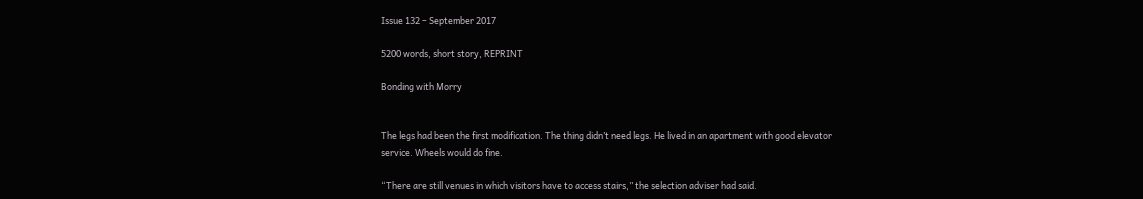Issue 132 – September 2017

5200 words, short story, REPRINT

Bonding with Morry


The legs had been the first modification. The thing didn’t need legs. He lived in an apartment with good elevator service. Wheels would do fine.

“There are still venues in which visitors have to access stairs,” the selection adviser had said.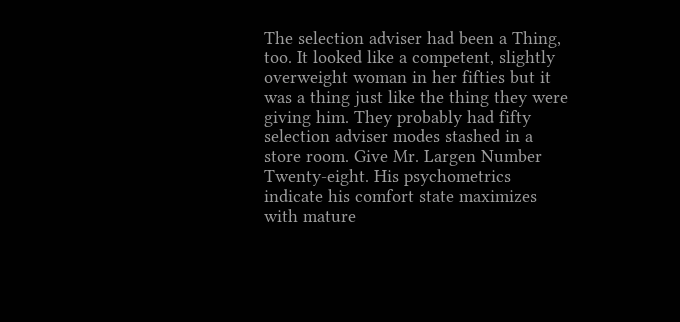The selection adviser had been a Thing, too. It looked like a competent, slightly overweight woman in her fifties but it was a thing just like the thing they were giving him. They probably had fifty selection adviser modes stashed in a store room. Give Mr. Largen Number Twenty-eight. His psychometrics indicate his comfort state maximizes with mature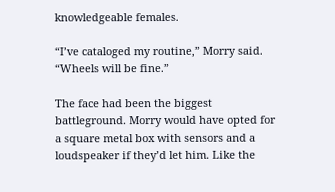knowledgeable females.

“I’ve cataloged my routine,” Morry said. “Wheels will be fine.”

The face had been the biggest battleground. Morry would have opted for a square metal box with sensors and a loudspeaker if they’d let him. Like the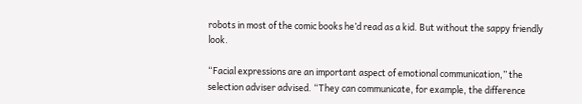robots in most of the comic books he’d read as a kid. But without the sappy friendly look.

“Facial expressions are an important aspect of emotional communication,” the selection adviser advised. “They can communicate, for example, the difference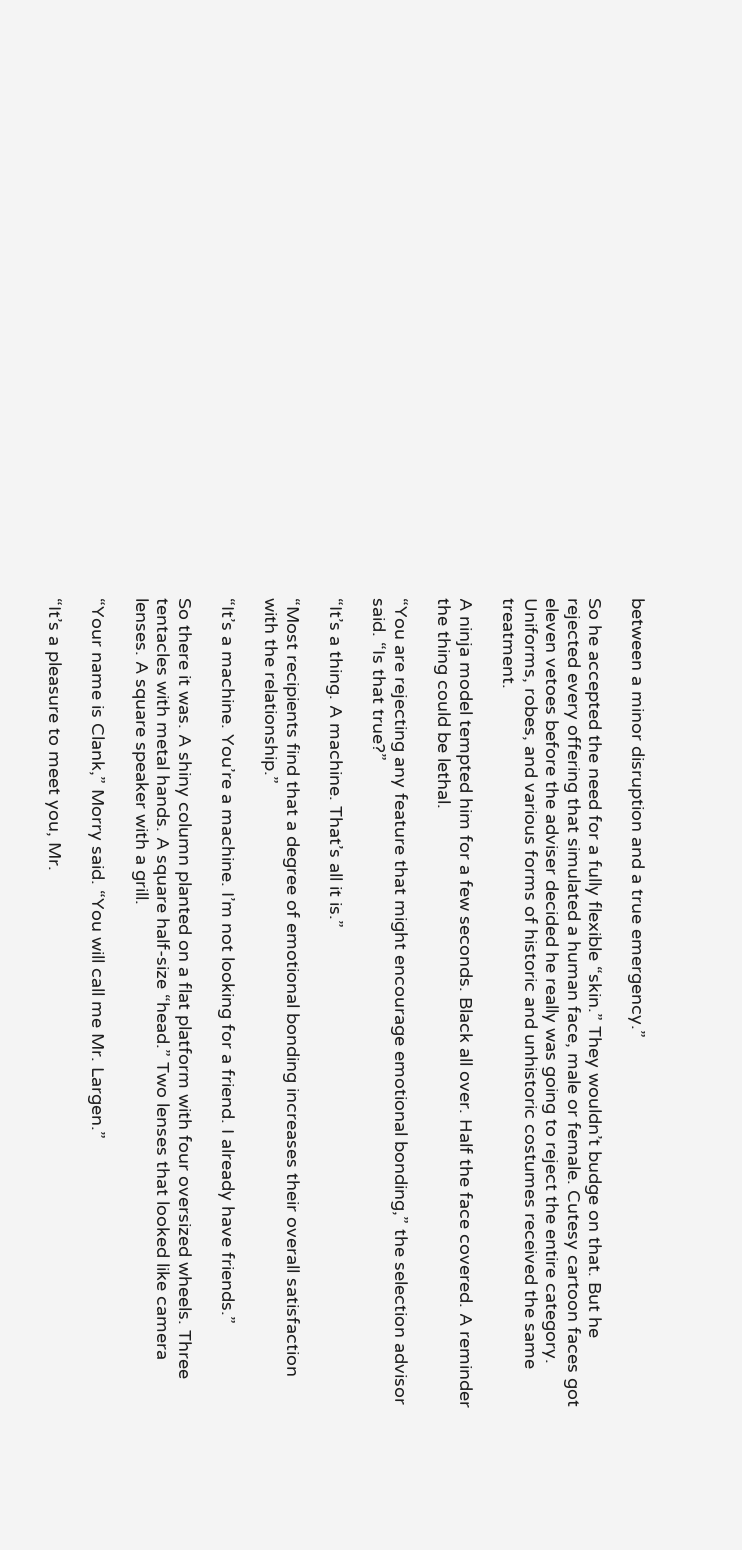between a minor disruption and a true emergency.”

So he accepted the need for a fully flexible “skin.” They wouldn’t budge on that. But he rejected every offering that simulated a human face, male or female. Cutesy cartoon faces got eleven vetoes before the adviser decided he really was going to reject the entire category. Uniforms, robes, and various forms of historic and unhistoric costumes received the same treatment.

A ninja model tempted him for a few seconds. Black all over. Half the face covered. A reminder the thing could be lethal.

“You are rejecting any feature that might encourage emotional bonding,” the selection advisor said. “Is that true?”

“It’s a thing. A machine. That’s all it is.”

“Most recipients find that a degree of emotional bonding increases their overall satisfaction with the relationship.”

“It’s a machine. You’re a machine. I’m not looking for a friend. I already have friends.”

So there it was. A shiny column planted on a flat platform with four oversized wheels. Three tentacles with metal hands. A square half-size “head.” Two lenses that looked like camera lenses. A square speaker with a grill.

“Your name is Clank,” Morry said. “You will call me Mr. Largen.”

“It’s a pleasure to meet you, Mr.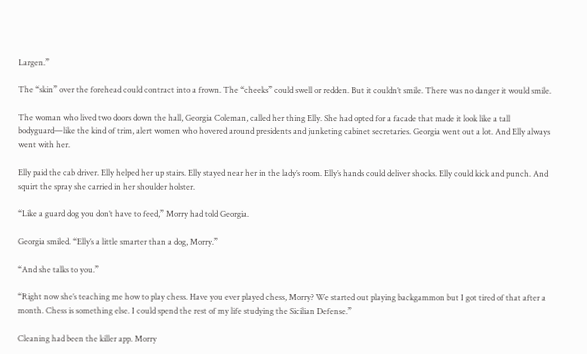Largen.”

The “skin” over the forehead could contract into a frown. The “cheeks” could swell or redden. But it couldn’t smile. There was no danger it would smile.

The woman who lived two doors down the hall, Georgia Coleman, called her thing Elly. She had opted for a facade that made it look like a tall bodyguard—like the kind of trim, alert women who hovered around presidents and junketing cabinet secretaries. Georgia went out a lot. And Elly always went with her.

Elly paid the cab driver. Elly helped her up stairs. Elly stayed near her in the lady’s room. Elly’s hands could deliver shocks. Elly could kick and punch. And squirt the spray she carried in her shoulder holster.

“Like a guard dog you don’t have to feed,” Morry had told Georgia.

Georgia smiled. “Elly’s a little smarter than a dog, Morry.”

“And she talks to you.”

“Right now she’s teaching me how to play chess. Have you ever played chess, Morry? We started out playing backgammon but I got tired of that after a month. Chess is something else. I could spend the rest of my life studying the Sicilian Defense.”

Cleaning had been the killer app. Morry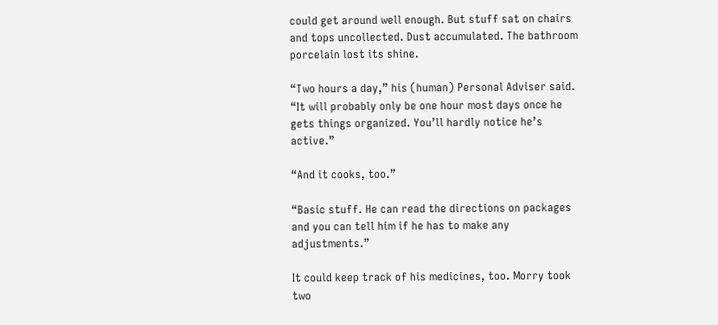could get around well enough. But stuff sat on chairs and tops uncollected. Dust accumulated. The bathroom porcelain lost its shine.

“Two hours a day,” his (human) Personal Adviser said. “It will probably only be one hour most days once he gets things organized. You’ll hardly notice he’s active.”

“And it cooks, too.”

“Basic stuff. He can read the directions on packages and you can tell him if he has to make any adjustments.”

It could keep track of his medicines, too. Morry took two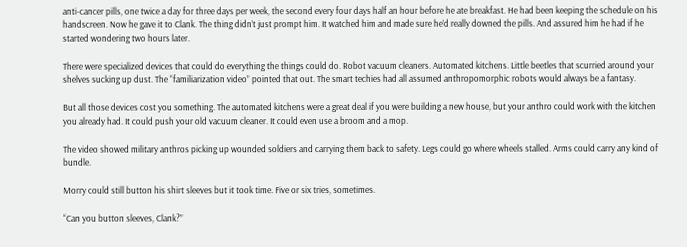anti-cancer pills, one twice a day for three days per week, the second every four days half an hour before he ate breakfast. He had been keeping the schedule on his handscreen. Now he gave it to Clank. The thing didn’t just prompt him. It watched him and made sure he’d really downed the pills. And assured him he had if he started wondering two hours later.

There were specialized devices that could do everything the things could do. Robot vacuum cleaners. Automated kitchens. Little beetles that scurried around your shelves sucking up dust. The “familiarization video” pointed that out. The smart techies had all assumed anthropomorphic robots would always be a fantasy.

But all those devices cost you something. The automated kitchens were a great deal if you were building a new house, but your anthro could work with the kitchen you already had. It could push your old vacuum cleaner. It could even use a broom and a mop.

The video showed military anthros picking up wounded soldiers and carrying them back to safety. Legs could go where wheels stalled. Arms could carry any kind of bundle.

Morry could still button his shirt sleeves but it took time. Five or six tries, sometimes.

“Can you button sleeves, Clank?”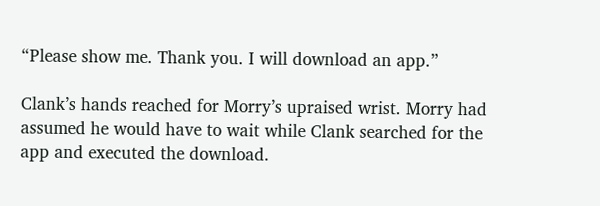“Please show me. Thank you. I will download an app.”

Clank’s hands reached for Morry’s upraised wrist. Morry had assumed he would have to wait while Clank searched for the app and executed the download.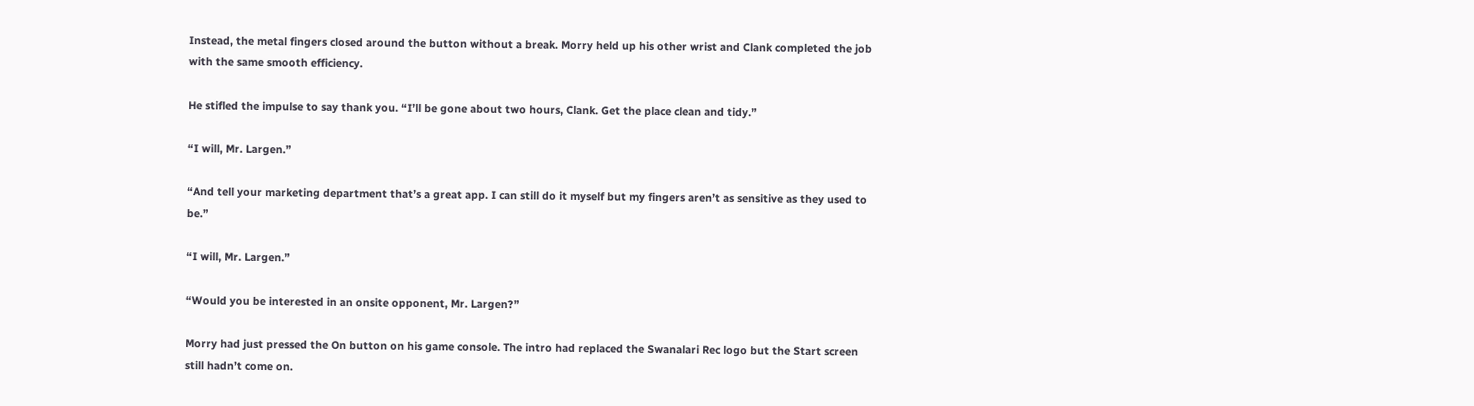Instead, the metal fingers closed around the button without a break. Morry held up his other wrist and Clank completed the job with the same smooth efficiency.

He stifled the impulse to say thank you. “I’ll be gone about two hours, Clank. Get the place clean and tidy.”

“I will, Mr. Largen.”

“And tell your marketing department that’s a great app. I can still do it myself but my fingers aren’t as sensitive as they used to be.”

“I will, Mr. Largen.”

“Would you be interested in an onsite opponent, Mr. Largen?”

Morry had just pressed the On button on his game console. The intro had replaced the Swanalari Rec logo but the Start screen still hadn’t come on.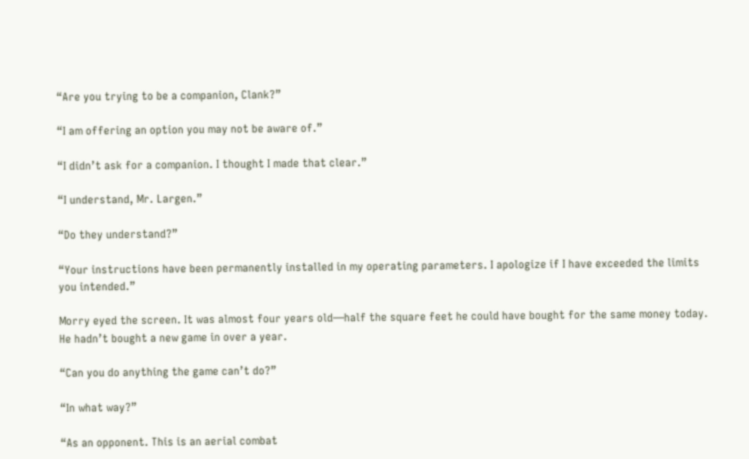“Are you trying to be a companion, Clank?”

“I am offering an option you may not be aware of.”

“I didn’t ask for a companion. I thought I made that clear.”

“I understand, Mr. Largen.”

“Do they understand?”

“Your instructions have been permanently installed in my operating parameters. I apologize if I have exceeded the limits you intended.”

Morry eyed the screen. It was almost four years old—half the square feet he could have bought for the same money today. He hadn’t bought a new game in over a year.

“Can you do anything the game can’t do?”

“In what way?”

“As an opponent. This is an aerial combat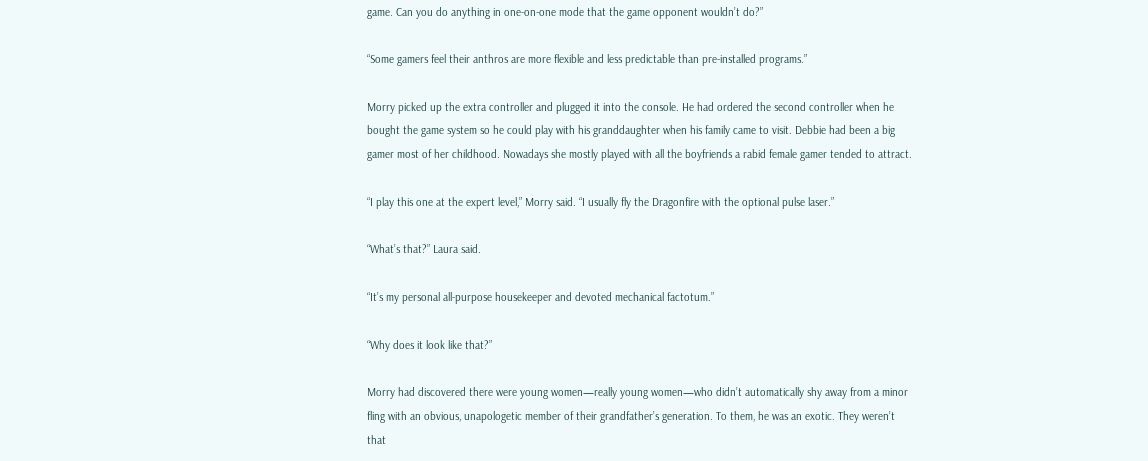game. Can you do anything in one-on-one mode that the game opponent wouldn’t do?”

“Some gamers feel their anthros are more flexible and less predictable than pre-installed programs.”

Morry picked up the extra controller and plugged it into the console. He had ordered the second controller when he bought the game system so he could play with his granddaughter when his family came to visit. Debbie had been a big gamer most of her childhood. Nowadays she mostly played with all the boyfriends a rabid female gamer tended to attract.

“I play this one at the expert level,” Morry said. “I usually fly the Dragonfire with the optional pulse laser.”

“What’s that?” Laura said.

“It’s my personal all-purpose housekeeper and devoted mechanical factotum.”

“Why does it look like that?”

Morry had discovered there were young women—really young women—who didn’t automatically shy away from a minor fling with an obvious, unapologetic member of their grandfather’s generation. To them, he was an exotic. They weren’t that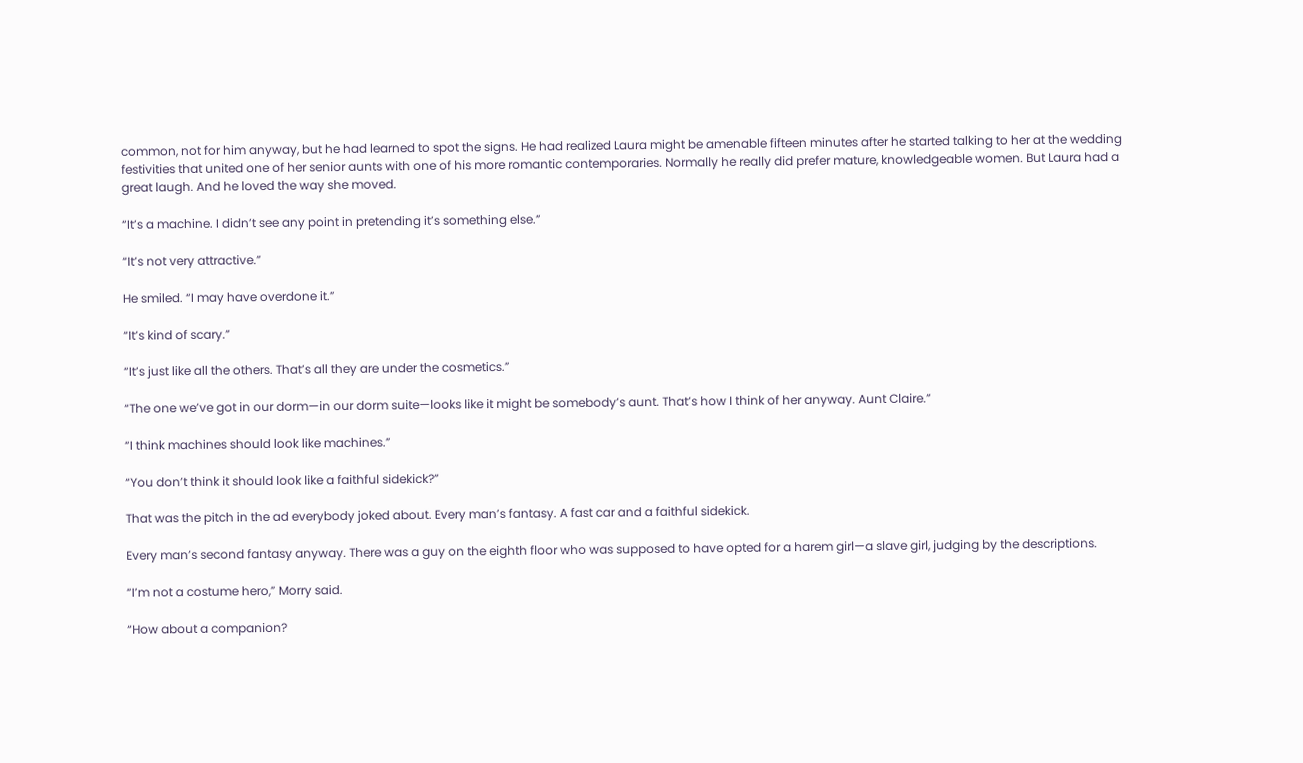common, not for him anyway, but he had learned to spot the signs. He had realized Laura might be amenable fifteen minutes after he started talking to her at the wedding festivities that united one of her senior aunts with one of his more romantic contemporaries. Normally he really did prefer mature, knowledgeable women. But Laura had a great laugh. And he loved the way she moved.

“It’s a machine. I didn’t see any point in pretending it’s something else.”

“It’s not very attractive.”

He smiled. “I may have overdone it.”

“It’s kind of scary.”

“It’s just like all the others. That’s all they are under the cosmetics.”

“The one we’ve got in our dorm—in our dorm suite—looks like it might be somebody’s aunt. That’s how I think of her anyway. Aunt Claire.”

“I think machines should look like machines.”

“You don’t think it should look like a faithful sidekick?”

That was the pitch in the ad everybody joked about. Every man’s fantasy. A fast car and a faithful sidekick.

Every man’s second fantasy anyway. There was a guy on the eighth floor who was supposed to have opted for a harem girl—a slave girl, judging by the descriptions.

“I’m not a costume hero,” Morry said.

“How about a companion?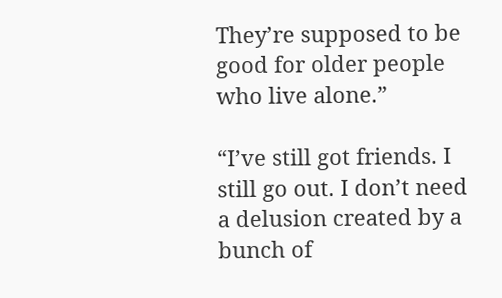They’re supposed to be good for older people who live alone.”

“I’ve still got friends. I still go out. I don’t need a delusion created by a bunch of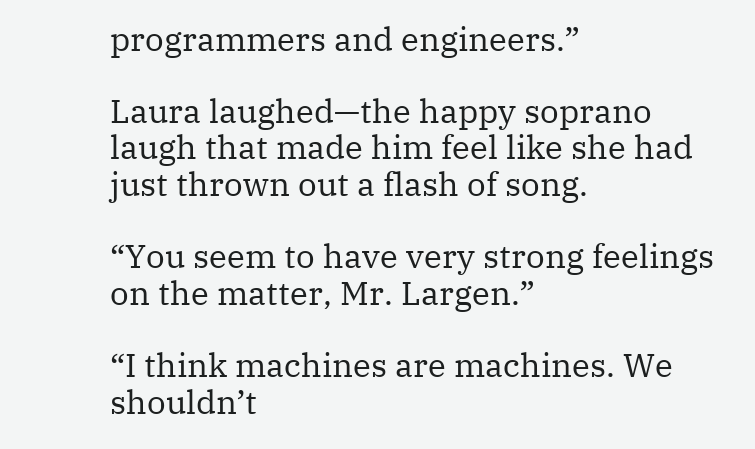programmers and engineers.”

Laura laughed—the happy soprano laugh that made him feel like she had just thrown out a flash of song.

“You seem to have very strong feelings on the matter, Mr. Largen.”

“I think machines are machines. We shouldn’t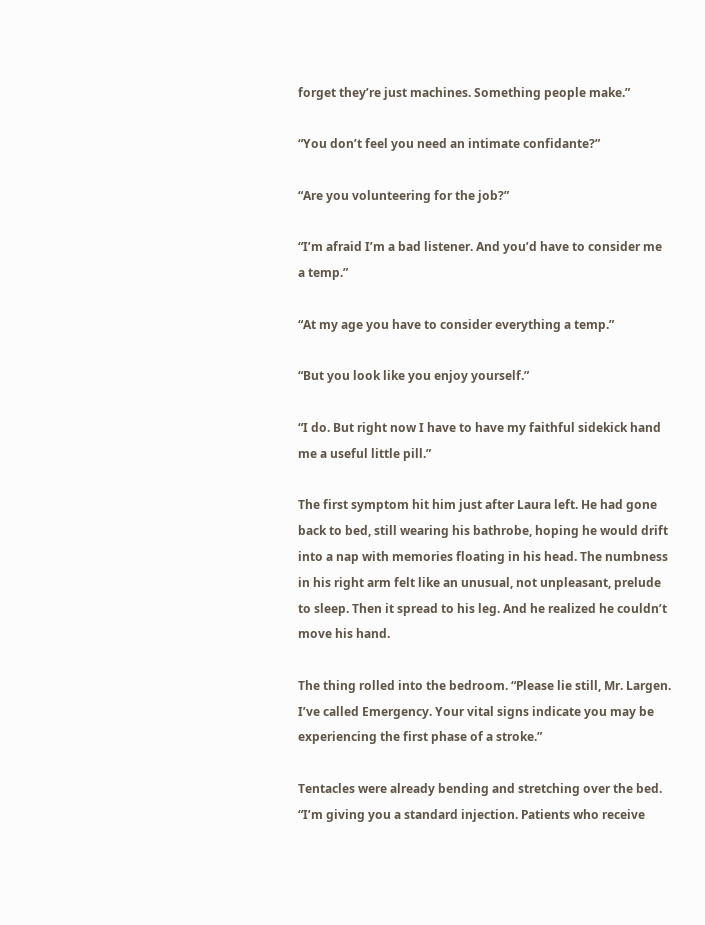forget they’re just machines. Something people make.”

“You don’t feel you need an intimate confidante?”

“Are you volunteering for the job?”

“I’m afraid I’m a bad listener. And you’d have to consider me a temp.”

“At my age you have to consider everything a temp.”

“But you look like you enjoy yourself.”

“I do. But right now I have to have my faithful sidekick hand me a useful little pill.”

The first symptom hit him just after Laura left. He had gone back to bed, still wearing his bathrobe, hoping he would drift into a nap with memories floating in his head. The numbness in his right arm felt like an unusual, not unpleasant, prelude to sleep. Then it spread to his leg. And he realized he couldn’t move his hand.

The thing rolled into the bedroom. “Please lie still, Mr. Largen. I’ve called Emergency. Your vital signs indicate you may be experiencing the first phase of a stroke.”

Tentacles were already bending and stretching over the bed. “I’m giving you a standard injection. Patients who receive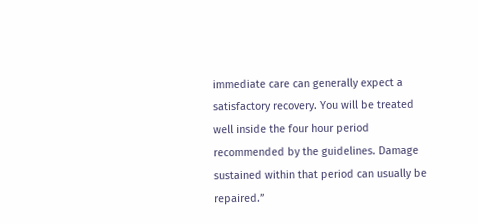immediate care can generally expect a satisfactory recovery. You will be treated well inside the four hour period recommended by the guidelines. Damage sustained within that period can usually be repaired.”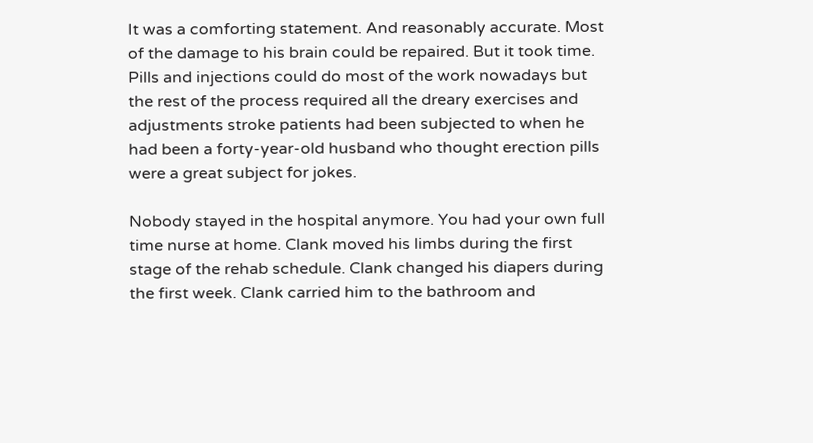It was a comforting statement. And reasonably accurate. Most of the damage to his brain could be repaired. But it took time. Pills and injections could do most of the work nowadays but the rest of the process required all the dreary exercises and adjustments stroke patients had been subjected to when he had been a forty-year-old husband who thought erection pills were a great subject for jokes.

Nobody stayed in the hospital anymore. You had your own full time nurse at home. Clank moved his limbs during the first stage of the rehab schedule. Clank changed his diapers during the first week. Clank carried him to the bathroom and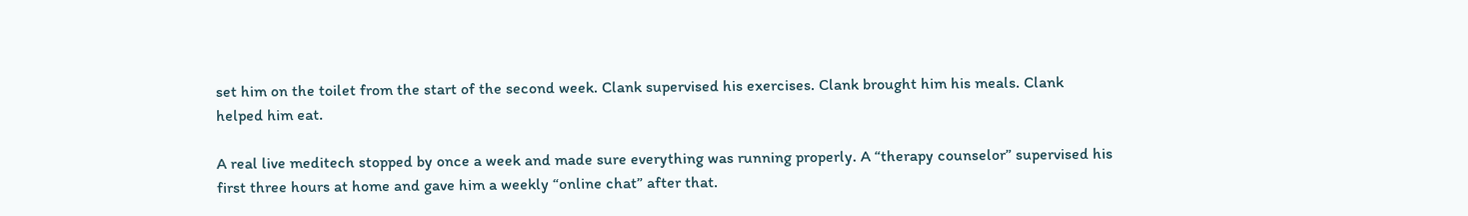set him on the toilet from the start of the second week. Clank supervised his exercises. Clank brought him his meals. Clank helped him eat.

A real live meditech stopped by once a week and made sure everything was running properly. A “therapy counselor” supervised his first three hours at home and gave him a weekly “online chat” after that.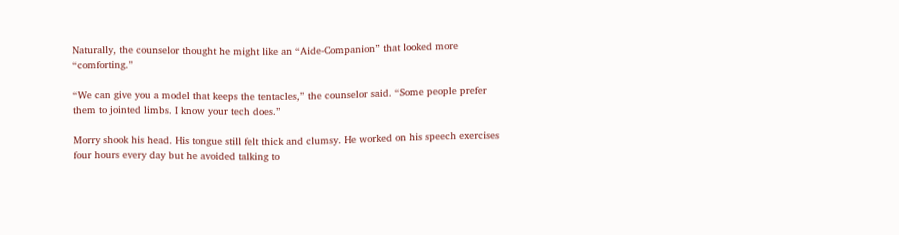Naturally, the counselor thought he might like an “Aide-Companion” that looked more “comforting.”

“We can give you a model that keeps the tentacles,” the counselor said. “Some people prefer them to jointed limbs. I know your tech does.”

Morry shook his head. His tongue still felt thick and clumsy. He worked on his speech exercises four hours every day but he avoided talking to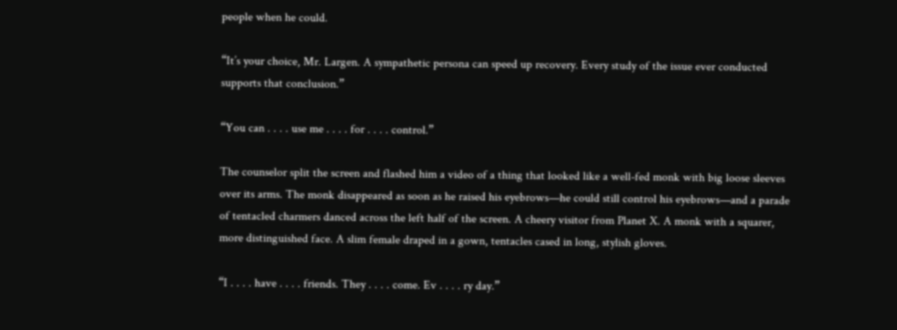people when he could.

“It’s your choice, Mr. Largen. A sympathetic persona can speed up recovery. Every study of the issue ever conducted supports that conclusion.”

“You can . . . . use me . . . . for . . . . control.”

The counselor split the screen and flashed him a video of a thing that looked like a well-fed monk with big loose sleeves over its arms. The monk disappeared as soon as he raised his eyebrows—he could still control his eyebrows—and a parade of tentacled charmers danced across the left half of the screen. A cheery visitor from Planet X. A monk with a squarer, more distinguished face. A slim female draped in a gown, tentacles cased in long, stylish gloves.

“I . . . . have . . . . friends. They . . . . come. Ev . . . . ry day.”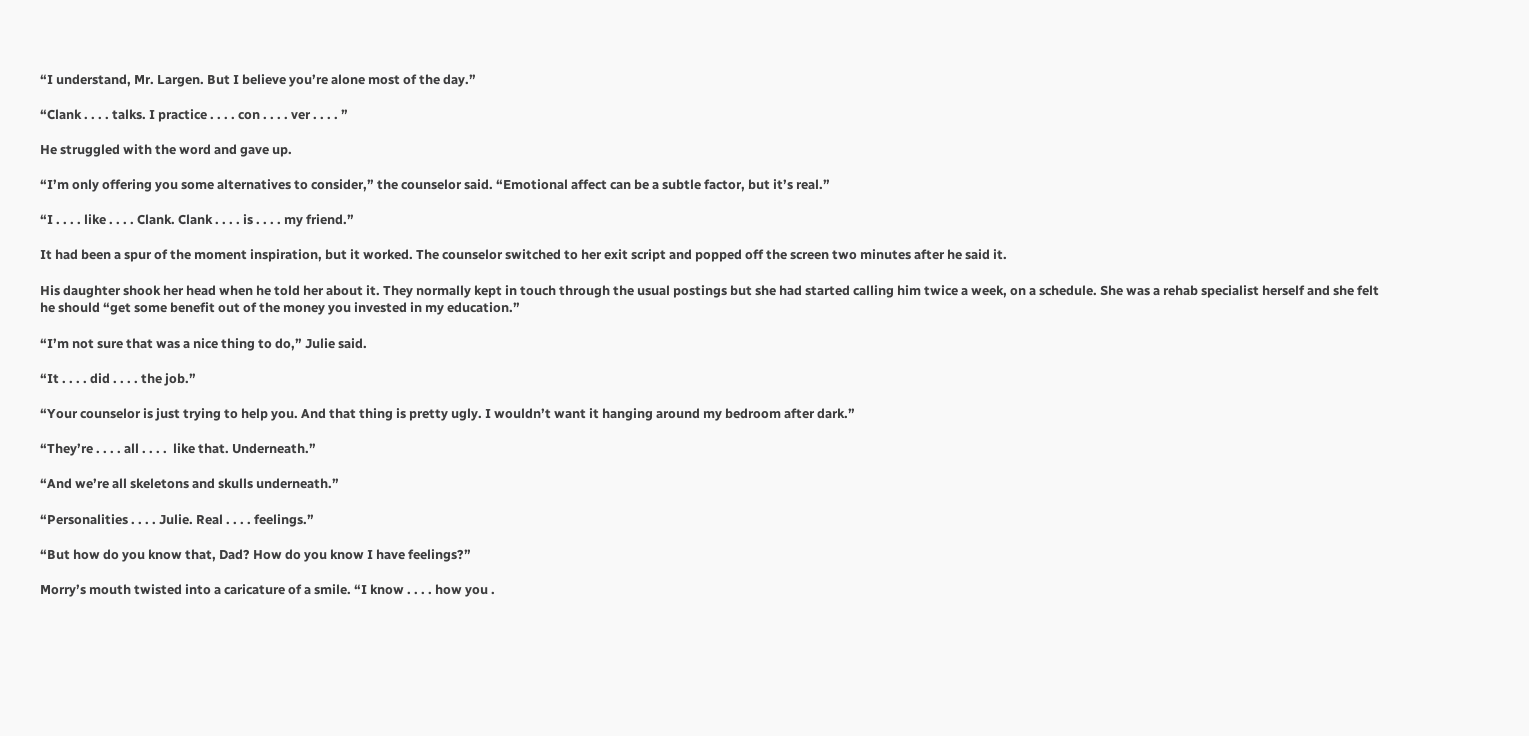“I understand, Mr. Largen. But I believe you’re alone most of the day.”

“Clank . . . . talks. I practice . . . . con . . . . ver . . . . ”

He struggled with the word and gave up.

“I’m only offering you some alternatives to consider,” the counselor said. “Emotional affect can be a subtle factor, but it’s real.”

“I . . . . like . . . . Clank. Clank . . . . is . . . . my friend.”

It had been a spur of the moment inspiration, but it worked. The counselor switched to her exit script and popped off the screen two minutes after he said it.

His daughter shook her head when he told her about it. They normally kept in touch through the usual postings but she had started calling him twice a week, on a schedule. She was a rehab specialist herself and she felt he should “get some benefit out of the money you invested in my education.”

“I’m not sure that was a nice thing to do,” Julie said.

“It . . . . did . . . . the job.”

“Your counselor is just trying to help you. And that thing is pretty ugly. I wouldn’t want it hanging around my bedroom after dark.”

“They’re . . . . all . . . .  like that. Underneath.”

“And we’re all skeletons and skulls underneath.”

“Personalities . . . . Julie. Real . . . . feelings.”

“But how do you know that, Dad? How do you know I have feelings?”

Morry’s mouth twisted into a caricature of a smile. “I know . . . . how you .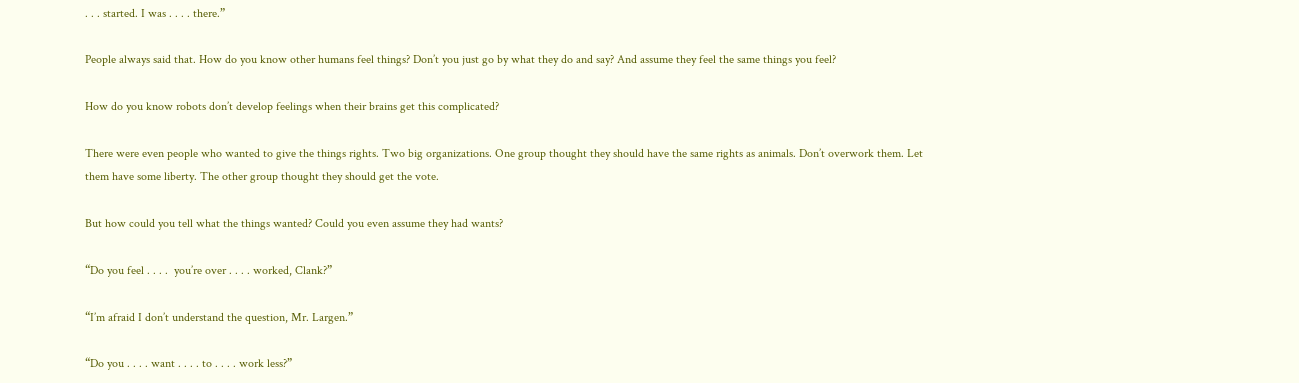. . . started. I was . . . . there.”

People always said that. How do you know other humans feel things? Don’t you just go by what they do and say? And assume they feel the same things you feel?

How do you know robots don’t develop feelings when their brains get this complicated?

There were even people who wanted to give the things rights. Two big organizations. One group thought they should have the same rights as animals. Don’t overwork them. Let them have some liberty. The other group thought they should get the vote.

But how could you tell what the things wanted? Could you even assume they had wants?

“Do you feel . . . .  you’re over . . . . worked, Clank?”

“I’m afraid I don’t understand the question, Mr. Largen.”

“Do you . . . . want . . . . to . . . . work less?”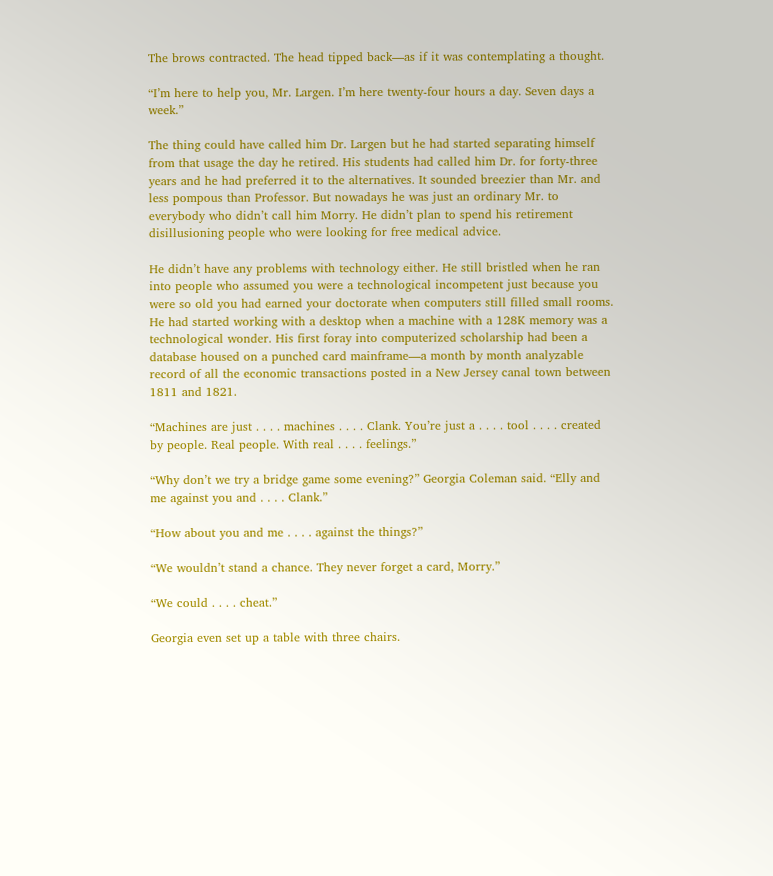The brows contracted. The head tipped back—as if it was contemplating a thought.

“I’m here to help you, Mr. Largen. I’m here twenty-four hours a day. Seven days a week.”

The thing could have called him Dr. Largen but he had started separating himself from that usage the day he retired. His students had called him Dr. for forty-three years and he had preferred it to the alternatives. It sounded breezier than Mr. and less pompous than Professor. But nowadays he was just an ordinary Mr. to everybody who didn’t call him Morry. He didn’t plan to spend his retirement disillusioning people who were looking for free medical advice.

He didn’t have any problems with technology either. He still bristled when he ran into people who assumed you were a technological incompetent just because you were so old you had earned your doctorate when computers still filled small rooms. He had started working with a desktop when a machine with a 128K memory was a technological wonder. His first foray into computerized scholarship had been a database housed on a punched card mainframe—a month by month analyzable record of all the economic transactions posted in a New Jersey canal town between 1811 and 1821.

“Machines are just . . . . machines . . . . Clank. You’re just a . . . . tool . . . . created by people. Real people. With real . . . . feelings.”

“Why don’t we try a bridge game some evening?” Georgia Coleman said. “Elly and me against you and . . . . Clank.”

“How about you and me . . . . against the things?”

“We wouldn’t stand a chance. They never forget a card, Morry.”

“We could . . . . cheat.”

Georgia even set up a table with three chairs.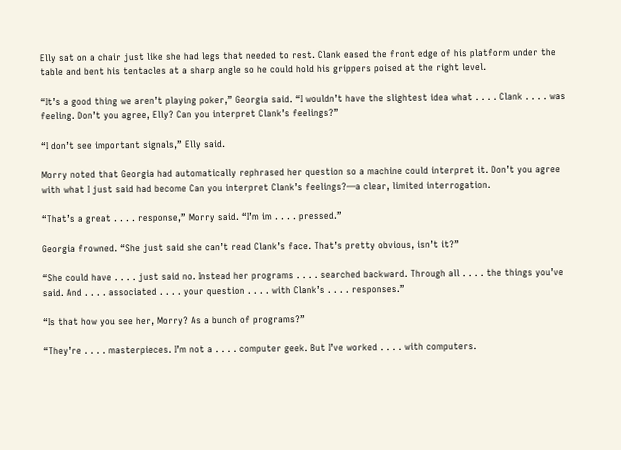Elly sat on a chair just like she had legs that needed to rest. Clank eased the front edge of his platform under the table and bent his tentacles at a sharp angle so he could hold his grippers poised at the right level.

“It’s a good thing we aren’t playing poker,” Georgia said. “I wouldn’t have the slightest idea what . . . . Clank . . . . was feeling. Don’t you agree, Elly? Can you interpret Clank’s feelings?”

“I don’t see important signals,” Elly said.

Morry noted that Georgia had automatically rephrased her question so a machine could interpret it. Don’t you agree with what I just said had become Can you interpret Clank’s feelings?—a clear, limited interrogation.

“That’s a great . . . . response,” Morry said. “I’m im . . . . pressed.”

Georgia frowned. “She just said she can’t read Clank’s face. That’s pretty obvious, isn’t it?”

“She could have . . . . just said no. Instead her programs . . . . searched backward. Through all . . . . the things you’ve said. And . . . . associated . . . . your question . . . . with Clank’s . . . . responses.”

“Is that how you see her, Morry? As a bunch of programs?”

“They’re . . . . masterpieces. I’m not a . . . . computer geek. But I’ve worked . . . . with computers.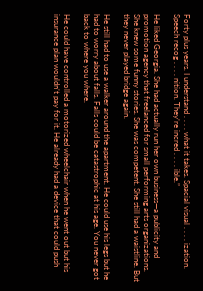Forty plus years. I understand . . . . what it takes. Spacial visual . . . . ization. Speech recog . . . . nition. They’re incred . . . . ible.”

He liked Georgia. She had actually run her own business—a publicity and promotion agency that freelanced for small performing arts organizations. She knew some funny stories. She was competent. She still had a waistline. But they never played bridge again.

He still had to use a walker around the apartment. He could use his legs but he had to worry about falls. Falls could be catastrophic at his age. You never got back to where you where.

He could have controlled a motorized wheelchair when he went out but his insurance plan wouldn’t pay for it. He already had a device that could push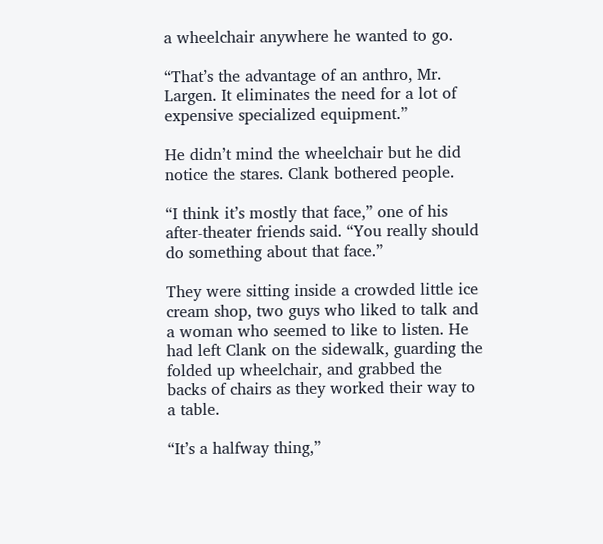a wheelchair anywhere he wanted to go.

“That’s the advantage of an anthro, Mr. Largen. It eliminates the need for a lot of expensive specialized equipment.”

He didn’t mind the wheelchair but he did notice the stares. Clank bothered people.

“I think it’s mostly that face,” one of his after-theater friends said. “You really should do something about that face.”

They were sitting inside a crowded little ice cream shop, two guys who liked to talk and a woman who seemed to like to listen. He had left Clank on the sidewalk, guarding the folded up wheelchair, and grabbed the backs of chairs as they worked their way to a table.

“It’s a halfway thing,”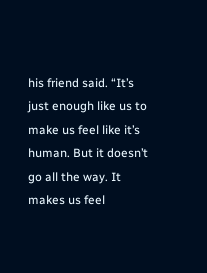his friend said. “It’s just enough like us to make us feel like it’s human. But it doesn’t go all the way. It makes us feel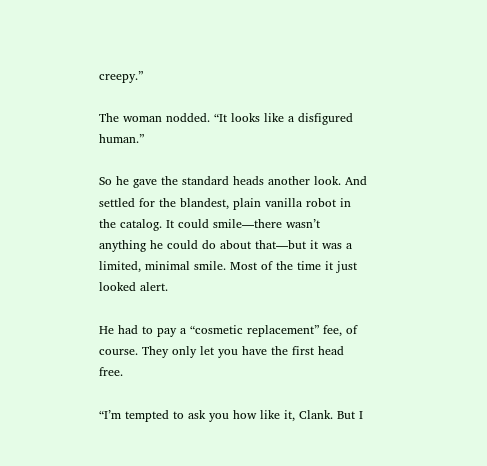creepy.”

The woman nodded. “It looks like a disfigured human.”

So he gave the standard heads another look. And settled for the blandest, plain vanilla robot in the catalog. It could smile—there wasn’t anything he could do about that—but it was a limited, minimal smile. Most of the time it just looked alert.

He had to pay a “cosmetic replacement” fee, of course. They only let you have the first head free.

“I’m tempted to ask you how like it, Clank. But I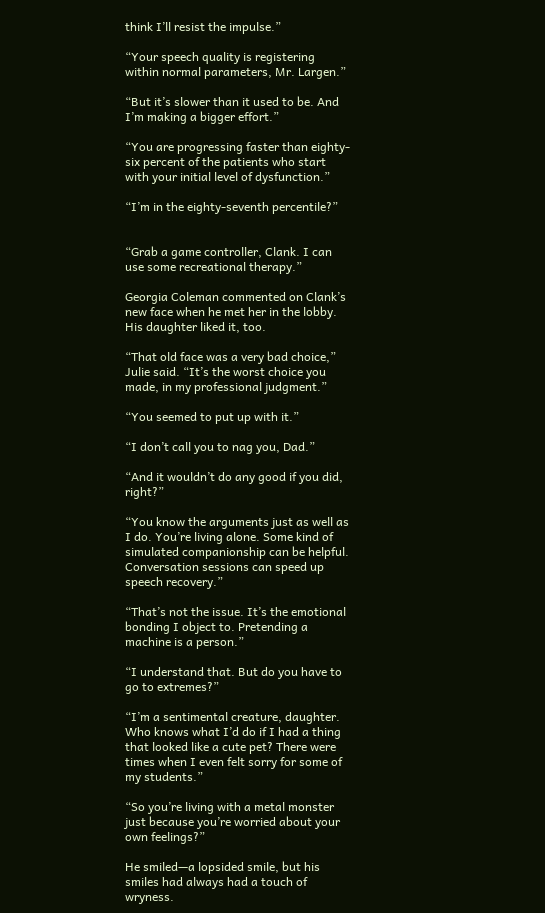think I’ll resist the impulse.”

“Your speech quality is registering within normal parameters, Mr. Largen.”

“But it’s slower than it used to be. And I’m making a bigger effort.”

“You are progressing faster than eighty-six percent of the patients who start with your initial level of dysfunction.”

“I’m in the eighty-seventh percentile?”


“Grab a game controller, Clank. I can use some recreational therapy.”

Georgia Coleman commented on Clank’s new face when he met her in the lobby. His daughter liked it, too.

“That old face was a very bad choice,” Julie said. “It’s the worst choice you made, in my professional judgment.”

“You seemed to put up with it.”

“I don’t call you to nag you, Dad.”

“And it wouldn’t do any good if you did, right?”

“You know the arguments just as well as I do. You’re living alone. Some kind of simulated companionship can be helpful. Conversation sessions can speed up speech recovery.”

“That’s not the issue. It’s the emotional bonding I object to. Pretending a machine is a person.”

“I understand that. But do you have to go to extremes?”

“I’m a sentimental creature, daughter. Who knows what I’d do if I had a thing that looked like a cute pet? There were times when I even felt sorry for some of my students.”

“So you’re living with a metal monster just because you’re worried about your own feelings?”

He smiled—a lopsided smile, but his smiles had always had a touch of wryness.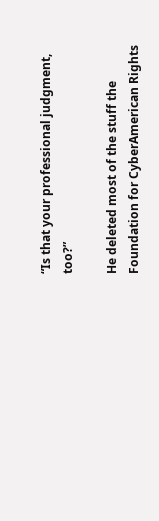“Is that your professional judgment, too?”

He deleted most of the stuff the Foundation for CyberAmerican Rights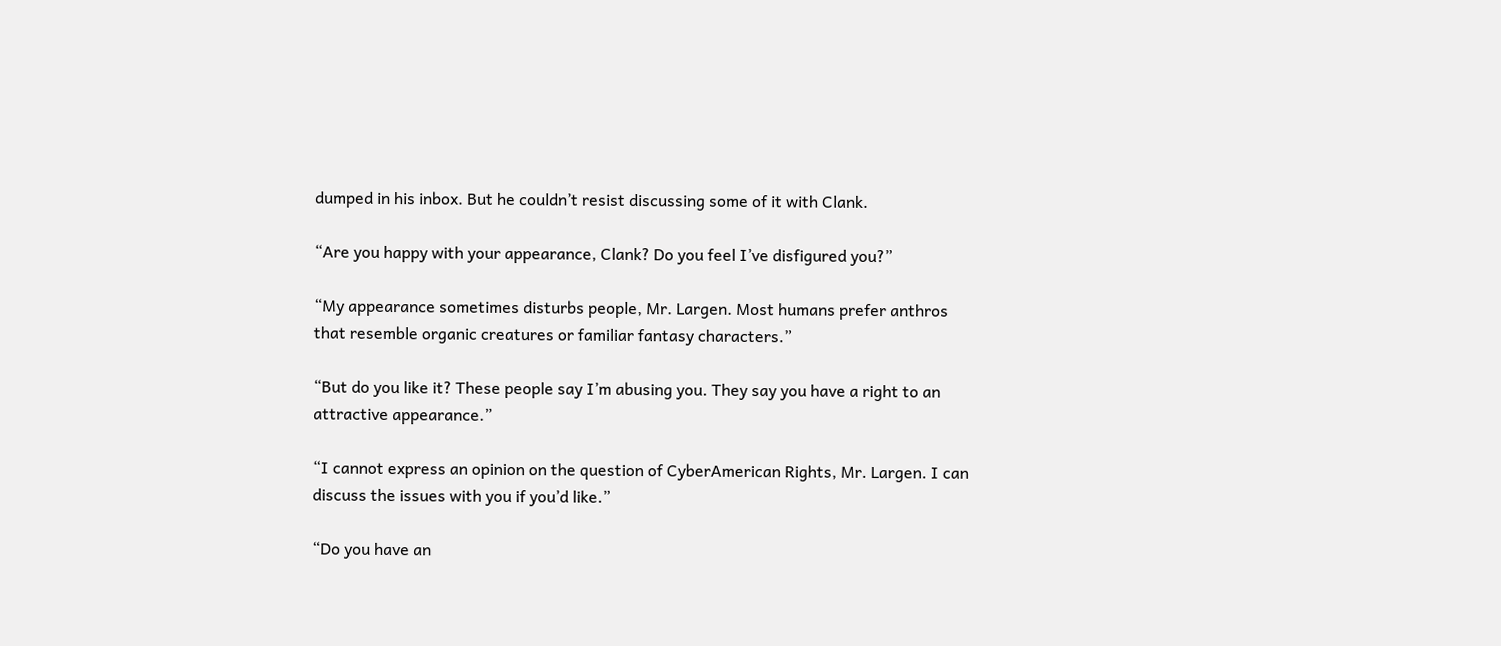dumped in his inbox. But he couldn’t resist discussing some of it with Clank.

“Are you happy with your appearance, Clank? Do you feel I’ve disfigured you?”

“My appearance sometimes disturbs people, Mr. Largen. Most humans prefer anthros that resemble organic creatures or familiar fantasy characters.”

“But do you like it? These people say I’m abusing you. They say you have a right to an attractive appearance.”

“I cannot express an opinion on the question of CyberAmerican Rights, Mr. Largen. I can discuss the issues with you if you’d like.”

“Do you have an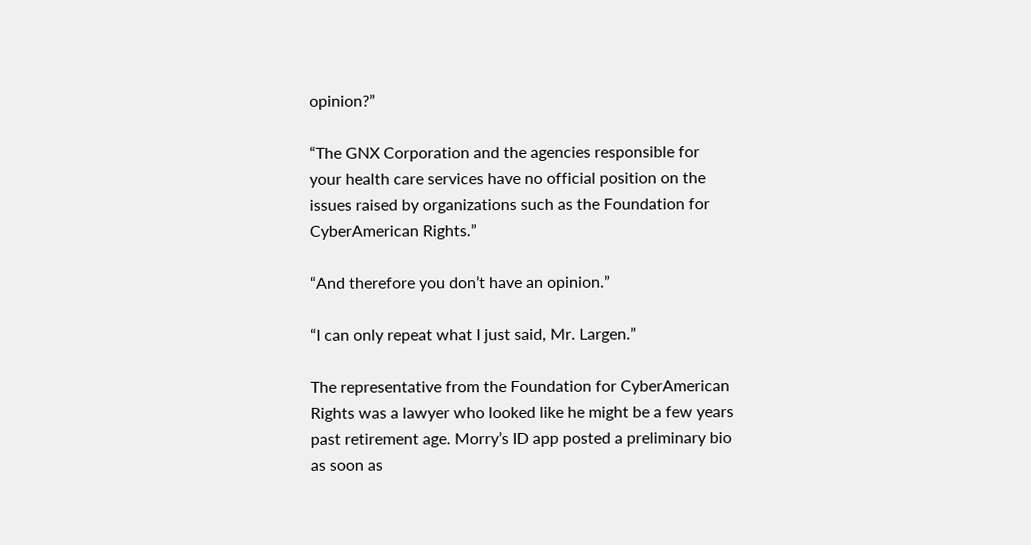opinion?”

“The GNX Corporation and the agencies responsible for your health care services have no official position on the issues raised by organizations such as the Foundation for CyberAmerican Rights.”

“And therefore you don’t have an opinion.”

“I can only repeat what I just said, Mr. Largen.”

The representative from the Foundation for CyberAmerican Rights was a lawyer who looked like he might be a few years past retirement age. Morry’s ID app posted a preliminary bio as soon as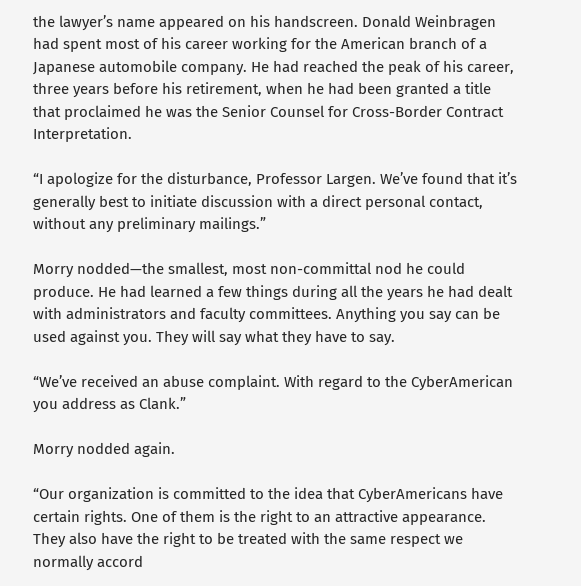the lawyer’s name appeared on his handscreen. Donald Weinbragen had spent most of his career working for the American branch of a Japanese automobile company. He had reached the peak of his career, three years before his retirement, when he had been granted a title that proclaimed he was the Senior Counsel for Cross-Border Contract Interpretation.

“I apologize for the disturbance, Professor Largen. We’ve found that it’s generally best to initiate discussion with a direct personal contact, without any preliminary mailings.”

Morry nodded—the smallest, most non-committal nod he could produce. He had learned a few things during all the years he had dealt with administrators and faculty committees. Anything you say can be used against you. They will say what they have to say.

“We’ve received an abuse complaint. With regard to the CyberAmerican you address as Clank.”

Morry nodded again.

“Our organization is committed to the idea that CyberAmericans have certain rights. One of them is the right to an attractive appearance. They also have the right to be treated with the same respect we normally accord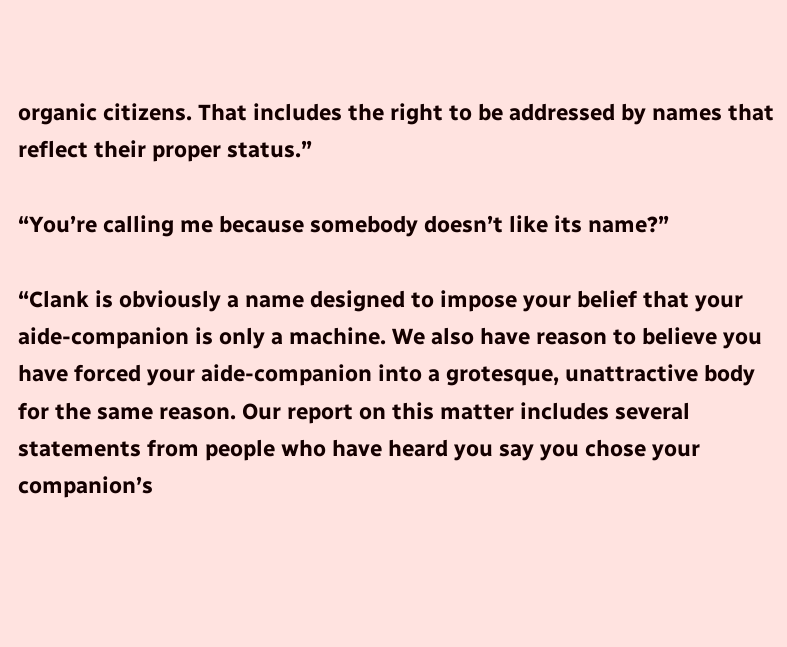organic citizens. That includes the right to be addressed by names that reflect their proper status.”

“You’re calling me because somebody doesn’t like its name?”

“Clank is obviously a name designed to impose your belief that your aide-companion is only a machine. We also have reason to believe you have forced your aide-companion into a grotesque, unattractive body for the same reason. Our report on this matter includes several statements from people who have heard you say you chose your companion’s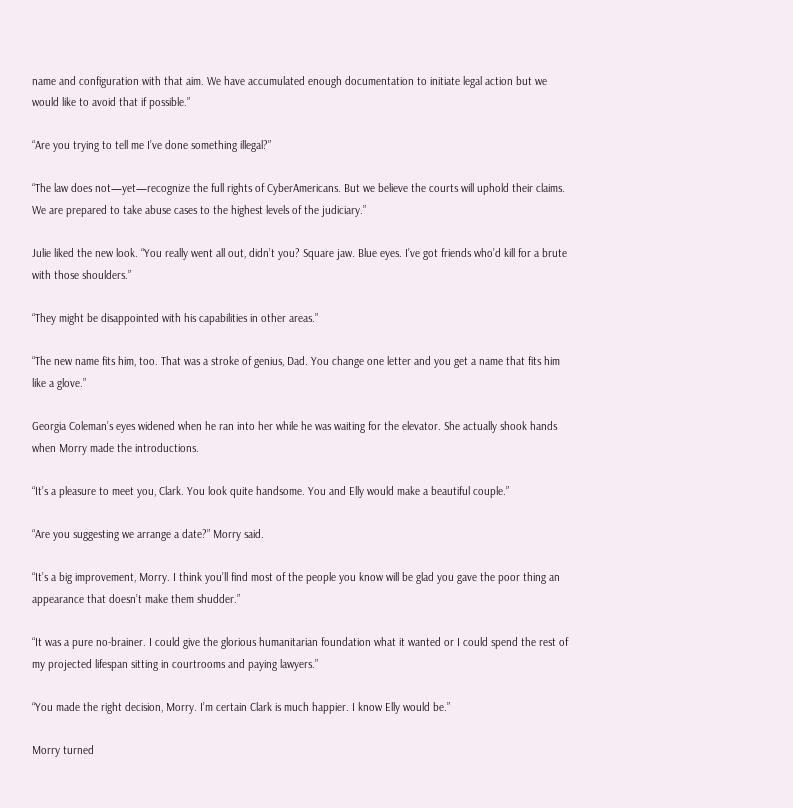name and configuration with that aim. We have accumulated enough documentation to initiate legal action but we would like to avoid that if possible.”

“Are you trying to tell me I’ve done something illegal?”

“The law does not—yet—recognize the full rights of CyberAmericans. But we believe the courts will uphold their claims. We are prepared to take abuse cases to the highest levels of the judiciary.”

Julie liked the new look. “You really went all out, didn’t you? Square jaw. Blue eyes. I’ve got friends who’d kill for a brute with those shoulders.”

“They might be disappointed with his capabilities in other areas.”

“The new name fits him, too. That was a stroke of genius, Dad. You change one letter and you get a name that fits him like a glove.”

Georgia Coleman’s eyes widened when he ran into her while he was waiting for the elevator. She actually shook hands when Morry made the introductions.

“It’s a pleasure to meet you, Clark. You look quite handsome. You and Elly would make a beautiful couple.”

“Are you suggesting we arrange a date?” Morry said.

“It’s a big improvement, Morry. I think you’ll find most of the people you know will be glad you gave the poor thing an appearance that doesn’t make them shudder.”

“It was a pure no-brainer. I could give the glorious humanitarian foundation what it wanted or I could spend the rest of my projected lifespan sitting in courtrooms and paying lawyers.”

“You made the right decision, Morry. I’m certain Clark is much happier. I know Elly would be.”

Morry turned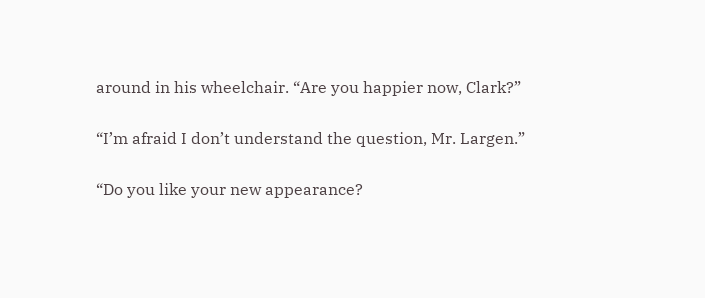around in his wheelchair. “Are you happier now, Clark?”

“I’m afraid I don’t understand the question, Mr. Largen.”

“Do you like your new appearance?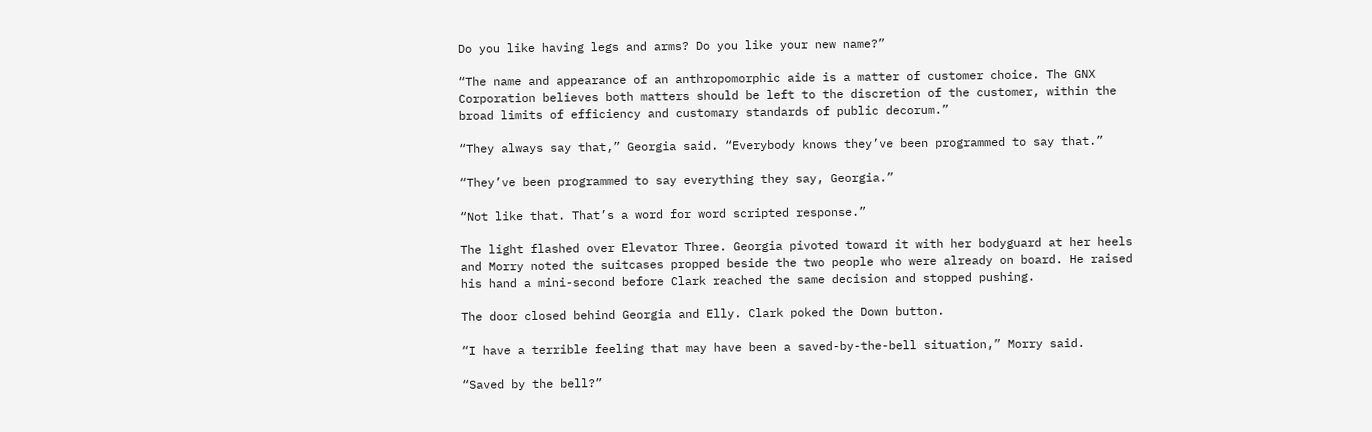Do you like having legs and arms? Do you like your new name?”

“The name and appearance of an anthropomorphic aide is a matter of customer choice. The GNX Corporation believes both matters should be left to the discretion of the customer, within the broad limits of efficiency and customary standards of public decorum.”

“They always say that,” Georgia said. “Everybody knows they’ve been programmed to say that.”

“They’ve been programmed to say everything they say, Georgia.”

“Not like that. That’s a word for word scripted response.”

The light flashed over Elevator Three. Georgia pivoted toward it with her bodyguard at her heels and Morry noted the suitcases propped beside the two people who were already on board. He raised his hand a mini-second before Clark reached the same decision and stopped pushing.

The door closed behind Georgia and Elly. Clark poked the Down button.

“I have a terrible feeling that may have been a saved-by-the-bell situation,” Morry said.

“Saved by the bell?”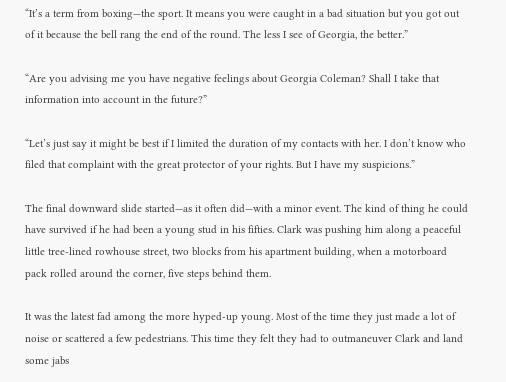“It’s a term from boxing—the sport. It means you were caught in a bad situation but you got out of it because the bell rang the end of the round. The less I see of Georgia, the better.”

“Are you advising me you have negative feelings about Georgia Coleman? Shall I take that information into account in the future?”

“Let’s just say it might be best if I limited the duration of my contacts with her. I don’t know who filed that complaint with the great protector of your rights. But I have my suspicions.”

The final downward slide started—as it often did—with a minor event. The kind of thing he could have survived if he had been a young stud in his fifties. Clark was pushing him along a peaceful little tree-lined rowhouse street, two blocks from his apartment building, when a motorboard pack rolled around the corner, five steps behind them.

It was the latest fad among the more hyped-up young. Most of the time they just made a lot of noise or scattered a few pedestrians. This time they felt they had to outmaneuver Clark and land some jabs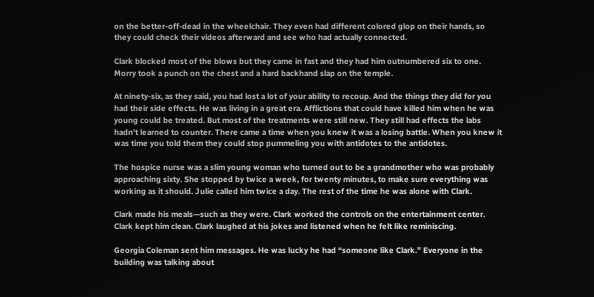on the better-off-dead in the wheelchair. They even had different colored glop on their hands, so they could check their videos afterward and see who had actually connected.

Clark blocked most of the blows but they came in fast and they had him outnumbered six to one. Morry took a punch on the chest and a hard backhand slap on the temple.

At ninety-six, as they said, you had lost a lot of your ability to recoup. And the things they did for you had their side effects. He was living in a great era. Afflictions that could have killed him when he was young could be treated. But most of the treatments were still new. They still had effects the labs hadn’t learned to counter. There came a time when you knew it was a losing battle. When you knew it was time you told them they could stop pummeling you with antidotes to the antidotes.

The hospice nurse was a slim young woman who turned out to be a grandmother who was probably approaching sixty. She stopped by twice a week, for twenty minutes, to make sure everything was working as it should. Julie called him twice a day. The rest of the time he was alone with Clark.

Clark made his meals—such as they were. Clark worked the controls on the entertainment center. Clark kept him clean. Clark laughed at his jokes and listened when he felt like reminiscing.

Georgia Coleman sent him messages. He was lucky he had “someone like Clark.” Everyone in the building was talking about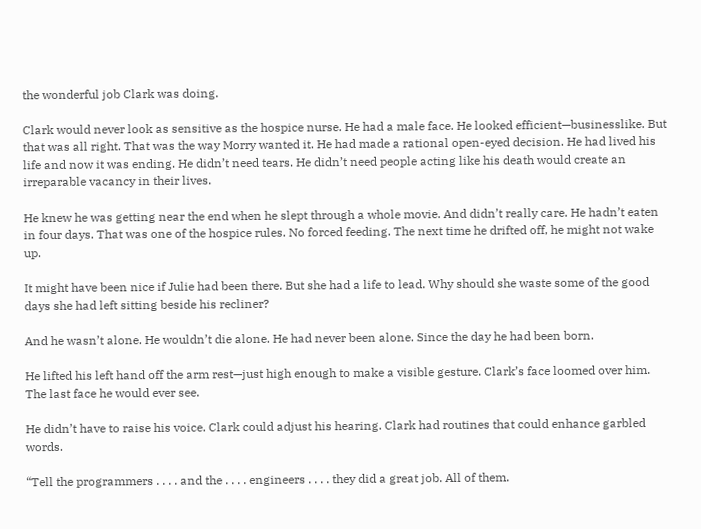the wonderful job Clark was doing.

Clark would never look as sensitive as the hospice nurse. He had a male face. He looked efficient—businesslike. But that was all right. That was the way Morry wanted it. He had made a rational open-eyed decision. He had lived his life and now it was ending. He didn’t need tears. He didn’t need people acting like his death would create an irreparable vacancy in their lives.

He knew he was getting near the end when he slept through a whole movie. And didn’t really care. He hadn’t eaten in four days. That was one of the hospice rules. No forced feeding. The next time he drifted off, he might not wake up.

It might have been nice if Julie had been there. But she had a life to lead. Why should she waste some of the good days she had left sitting beside his recliner?

And he wasn’t alone. He wouldn’t die alone. He had never been alone. Since the day he had been born.

He lifted his left hand off the arm rest—just high enough to make a visible gesture. Clark’s face loomed over him. The last face he would ever see.

He didn’t have to raise his voice. Clark could adjust his hearing. Clark had routines that could enhance garbled words.

“Tell the programmers . . . . and the . . . . engineers . . . . they did a great job. All of them.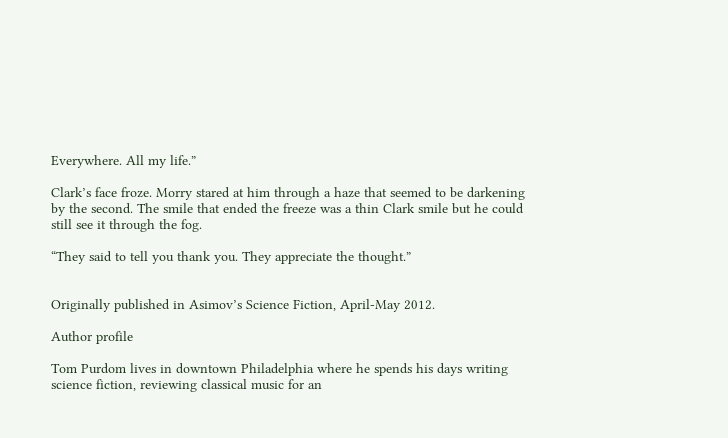Everywhere. All my life.”

Clark’s face froze. Morry stared at him through a haze that seemed to be darkening by the second. The smile that ended the freeze was a thin Clark smile but he could still see it through the fog.

“They said to tell you thank you. They appreciate the thought.”


Originally published in Asimov’s Science Fiction, April-May 2012.

Author profile

Tom Purdom lives in downtown Philadelphia where he spends his days writing science fiction, reviewing classical music for an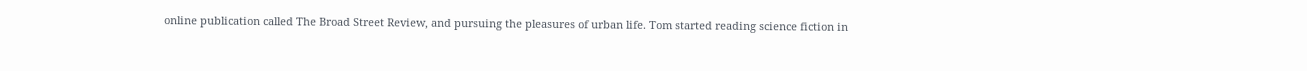online publication called The Broad Street Review, and pursuing the pleasures of urban life. Tom started reading science fiction in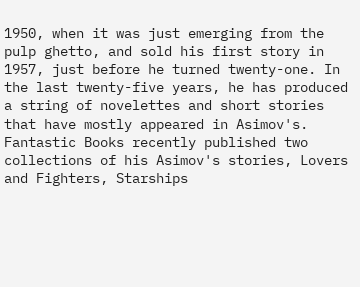1950, when it was just emerging from the pulp ghetto, and sold his first story in 1957, just before he turned twenty-one. In the last twenty-five years, he has produced a string of novelettes and short stories that have mostly appeared in Asimov's. Fantastic Books recently published two collections of his Asimov's stories, Lovers and Fighters, Starships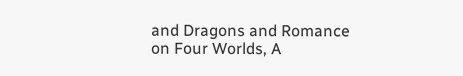and Dragons and Romance on Four Worlds, A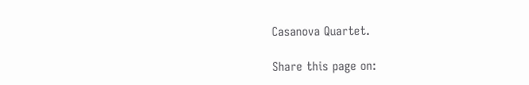Casanova Quartet.

Share this page on: